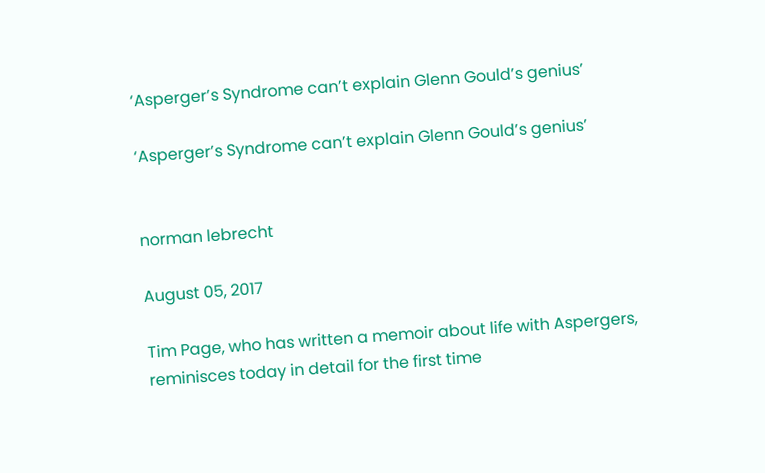‘Asperger’s Syndrome can’t explain Glenn Gould’s genius’

‘Asperger’s Syndrome can’t explain Glenn Gould’s genius’


norman lebrecht

August 05, 2017

Tim Page, who has written a memoir about life with Aspergers, reminisces today in detail for the first time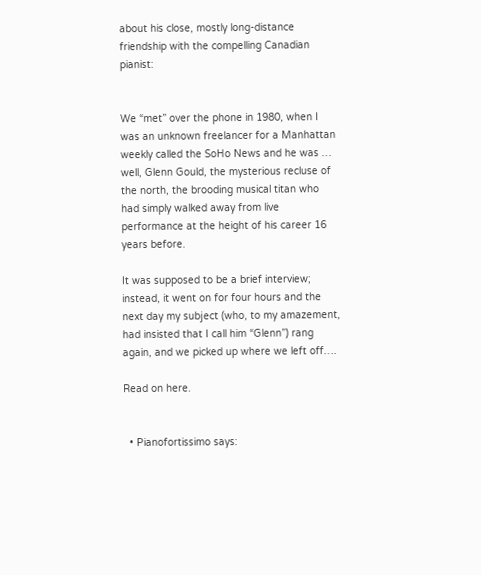about his close, mostly long-distance friendship with the compelling Canadian pianist:


We “met” over the phone in 1980, when I was an unknown freelancer for a Manhattan weekly called the SoHo News and he was … well, Glenn Gould, the mysterious recluse of the north, the brooding musical titan who had simply walked away from live performance at the height of his career 16 years before.

It was supposed to be a brief interview; instead, it went on for four hours and the next day my subject (who, to my amazement, had insisted that I call him “Glenn”) rang again, and we picked up where we left off….

Read on here.


  • Pianofortissimo says: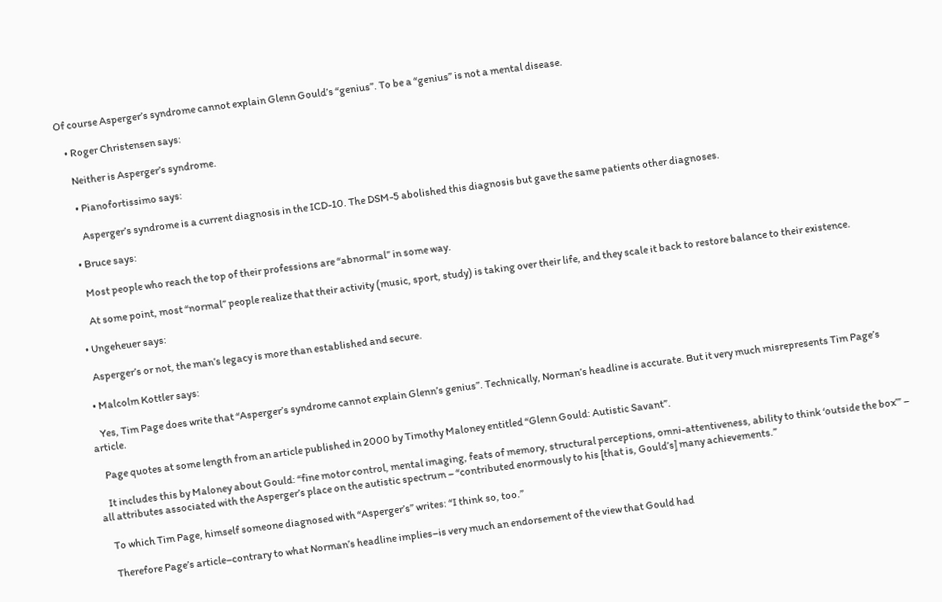Of course Asperger’s syndrome cannot explain Glenn Gould’s “genius”. To be a “genius” is not a mental disease.

    • Roger Christensen says:

      Neither is Asperger’s syndrome.

      • Pianofortissimo says:

        Asperger’s syndrome is a current diagnosis in the ICD-10. The DSM-5 abolished this diagnosis but gave the same patients other diagnoses.

    • Bruce says:

      Most people who reach the top of their professions are “abnormal” in some way.

      At some point, most “normal” people realize that their activity (music, sport, study) is taking over their life, and they scale it back to restore balance to their existence.

  • Ungeheuer says:

    Asperger’s or not, the man’s legacy is more than established and secure.

  • Malcolm Kottler says:

    Yes, Tim Page does write that “Asperger’s syndrome cannot explain Glenn’s genius”. Technically, Norman’s headline is accurate. But it very much misrepresents Tim Page’s article.

    Page quotes at some length from an article published in 2000 by Timothy Maloney entitled “Glenn Gould: Autistic Savant”.

    It includes this by Maloney about Gould: “fine motor control, mental imaging, feats of memory, structural perceptions, omni-attentiveness, ability to think ‘outside the box’” – all attributes associated with the Asperger’s place on the autistic spectrum – “contributed enormously to his [that is, Gould’s] many achievements.”

    To which Tim Page, himself someone diagnosed with “Asperger’s” writes: “I think so, too.”

    Therefore Page’s article–contrary to what Norman’s headline implies–is very much an endorsement of the view that Gould had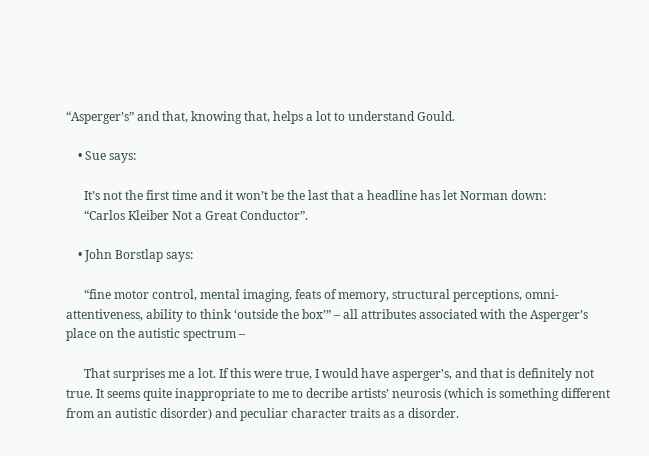“Asperger’s” and that, knowing that, helps a lot to understand Gould.

    • Sue says:

      It’s not the first time and it won’t be the last that a headline has let Norman down:
      “Carlos Kleiber Not a Great Conductor”.

    • John Borstlap says:

      “fine motor control, mental imaging, feats of memory, structural perceptions, omni-attentiveness, ability to think ‘outside the box’” – all attributes associated with the Asperger’s place on the autistic spectrum –

      That surprises me a lot. If this were true, I would have asperger’s, and that is definitely not true. It seems quite inappropriate to me to decribe artists’ neurosis (which is something different from an autistic disorder) and peculiar character traits as a disorder.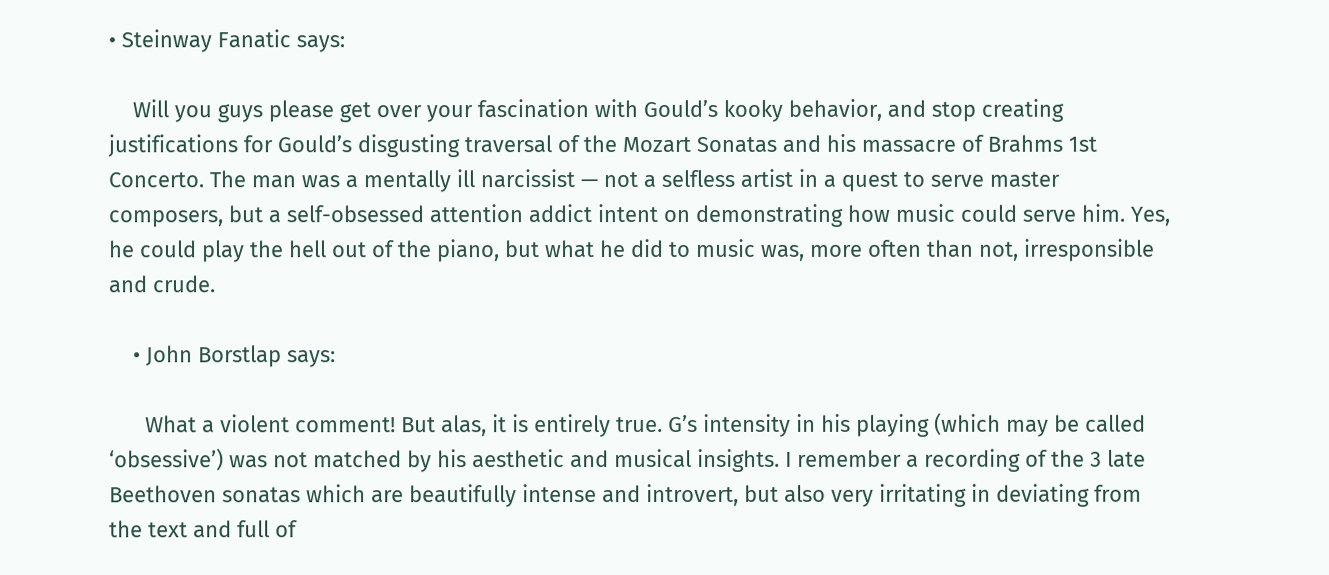• Steinway Fanatic says:

    Will you guys please get over your fascination with Gould’s kooky behavior, and stop creating justifications for Gould’s disgusting traversal of the Mozart Sonatas and his massacre of Brahms 1st Concerto. The man was a mentally ill narcissist — not a selfless artist in a quest to serve master composers, but a self-obsessed attention addict intent on demonstrating how music could serve him. Yes, he could play the hell out of the piano, but what he did to music was, more often than not, irresponsible and crude.

    • John Borstlap says:

      What a violent comment! But alas, it is entirely true. G’s intensity in his playing (which may be called ‘obsessive’) was not matched by his aesthetic and musical insights. I remember a recording of the 3 late Beethoven sonatas which are beautifully intense and introvert, but also very irritating in deviating from the text and full of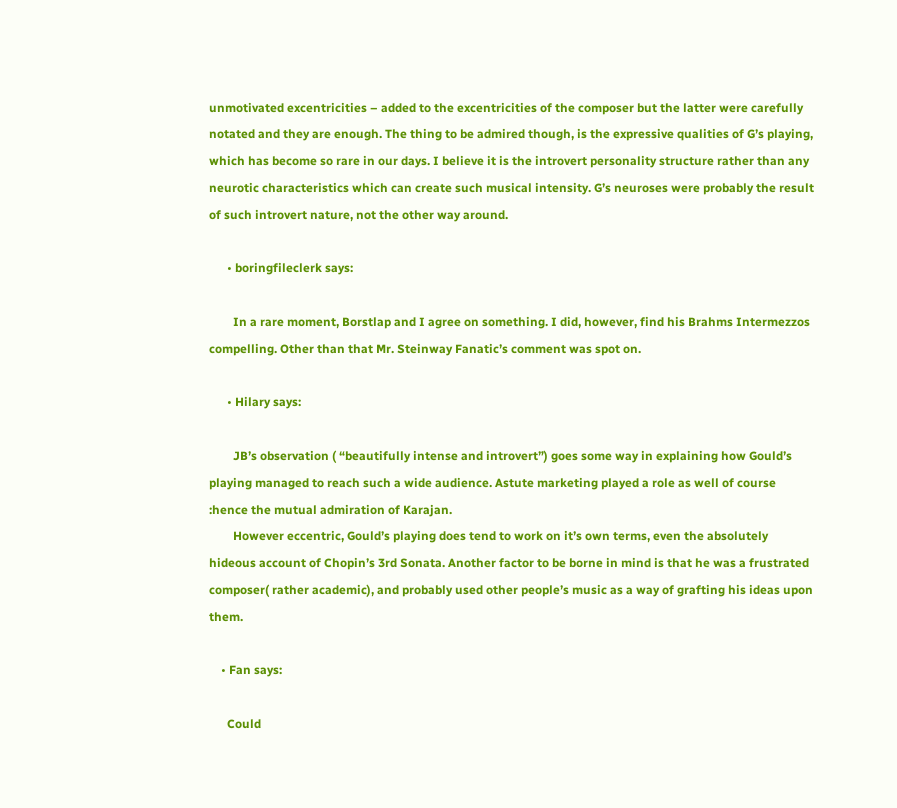unmotivated excentricities – added to the excentricities of the composer but the latter were carefully notated and they are enough. The thing to be admired though, is the expressive qualities of G’s playing, which has become so rare in our days. I believe it is the introvert personality structure rather than any neurotic characteristics which can create such musical intensity. G’s neuroses were probably the result of such introvert nature, not the other way around.

      • boringfileclerk says:

        In a rare moment, Borstlap and I agree on something. I did, however, find his Brahms Intermezzos compelling. Other than that Mr. Steinway Fanatic’s comment was spot on.

      • Hilary says:

        JB’s observation ( “beautifully intense and introvert”) goes some way in explaining how Gould’s playing managed to reach such a wide audience. Astute marketing played a role as well of course :hence the mutual admiration of Karajan.
        However eccentric, Gould’s playing does tend to work on it’s own terms, even the absolutely hideous account of Chopin’s 3rd Sonata. Another factor to be borne in mind is that he was a frustrated composer( rather academic), and probably used other people’s music as a way of grafting his ideas upon them.

    • Fan says:

      Could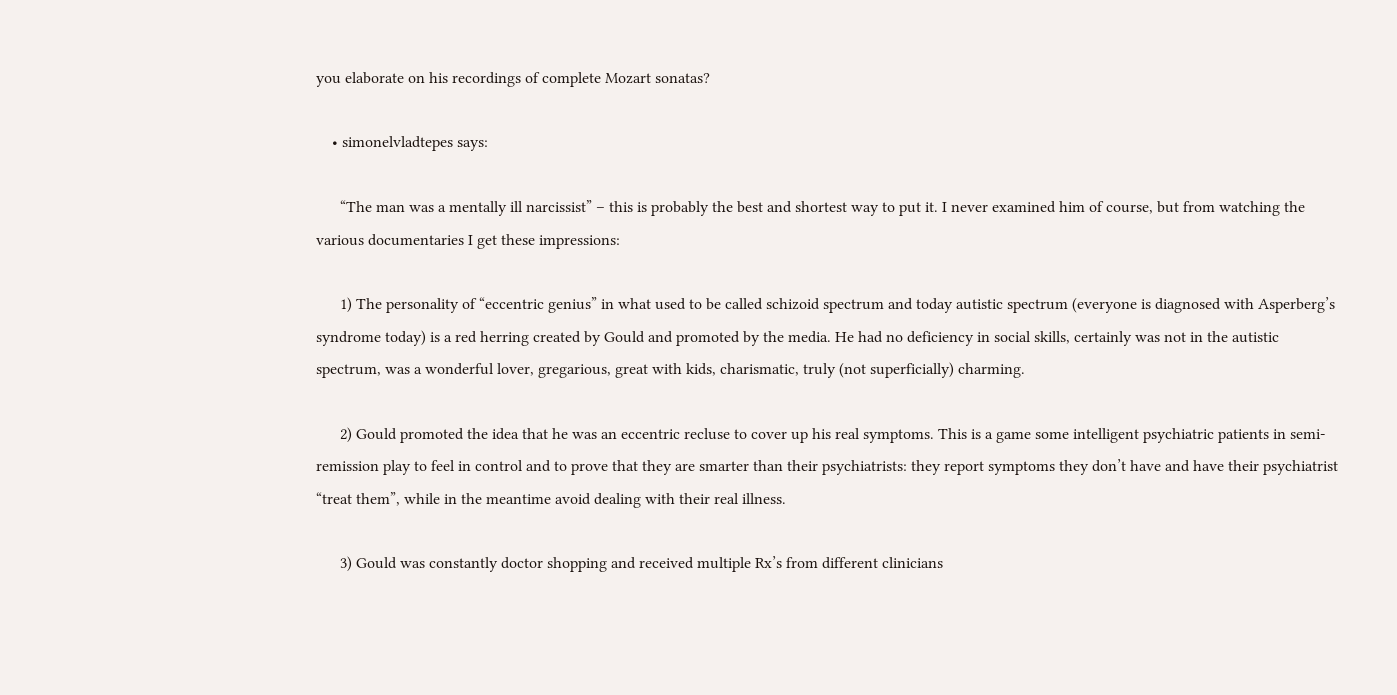you elaborate on his recordings of complete Mozart sonatas?

    • simonelvladtepes says:

      “The man was a mentally ill narcissist” – this is probably the best and shortest way to put it. I never examined him of course, but from watching the various documentaries I get these impressions:

      1) The personality of “eccentric genius” in what used to be called schizoid spectrum and today autistic spectrum (everyone is diagnosed with Asperberg’s syndrome today) is a red herring created by Gould and promoted by the media. He had no deficiency in social skills, certainly was not in the autistic spectrum, was a wonderful lover, gregarious, great with kids, charismatic, truly (not superficially) charming.

      2) Gould promoted the idea that he was an eccentric recluse to cover up his real symptoms. This is a game some intelligent psychiatric patients in semi-remission play to feel in control and to prove that they are smarter than their psychiatrists: they report symptoms they don’t have and have their psychiatrist “treat them”, while in the meantime avoid dealing with their real illness.

      3) Gould was constantly doctor shopping and received multiple Rx’s from different clinicians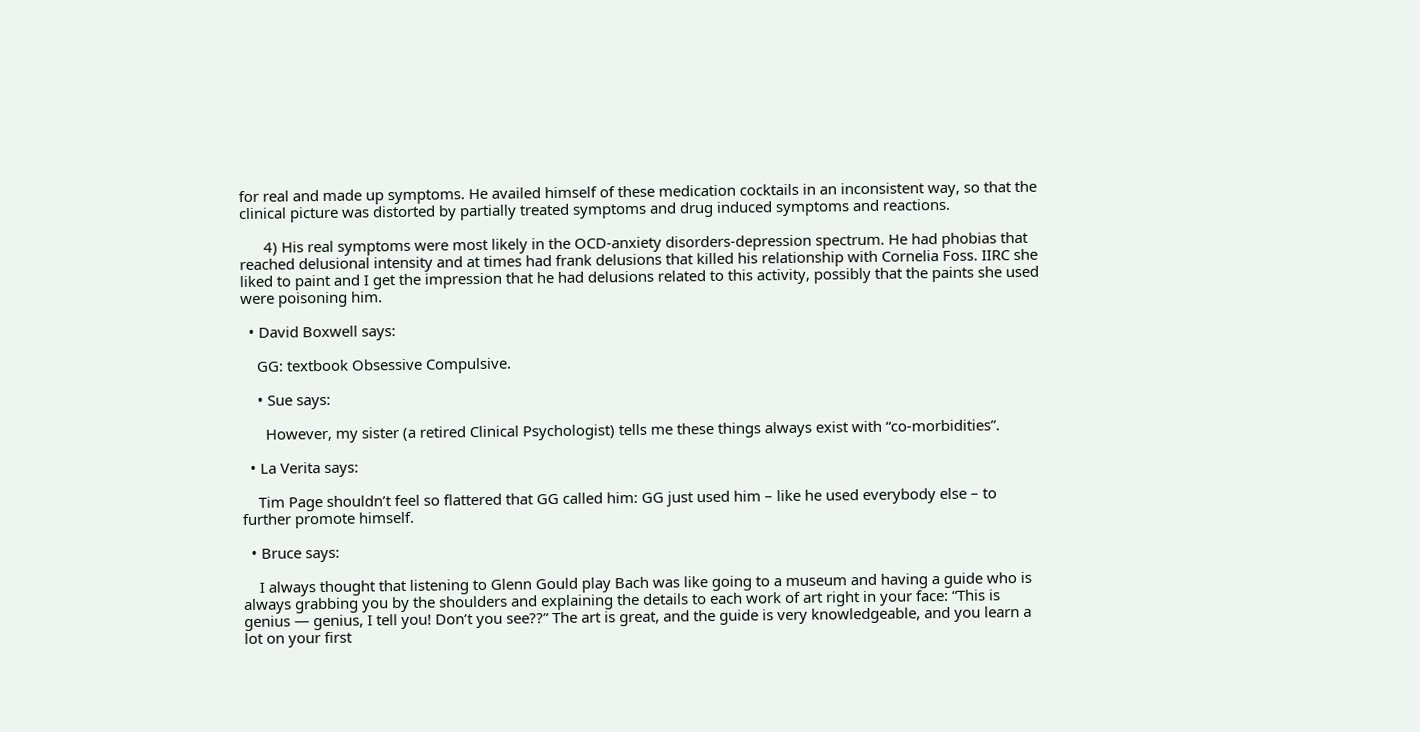for real and made up symptoms. He availed himself of these medication cocktails in an inconsistent way, so that the clinical picture was distorted by partially treated symptoms and drug induced symptoms and reactions.

      4) His real symptoms were most likely in the OCD-anxiety disorders-depression spectrum. He had phobias that reached delusional intensity and at times had frank delusions that killed his relationship with Cornelia Foss. IIRC she liked to paint and I get the impression that he had delusions related to this activity, possibly that the paints she used were poisoning him.

  • David Boxwell says:

    GG: textbook Obsessive Compulsive.

    • Sue says:

      However, my sister (a retired Clinical Psychologist) tells me these things always exist with “co-morbidities”.

  • La Verita says:

    Tim Page shouldn’t feel so flattered that GG called him: GG just used him – like he used everybody else – to further promote himself.

  • Bruce says:

    I always thought that listening to Glenn Gould play Bach was like going to a museum and having a guide who is always grabbing you by the shoulders and explaining the details to each work of art right in your face: “This is genius — genius, I tell you! Don’t you see??” The art is great, and the guide is very knowledgeable, and you learn a lot on your first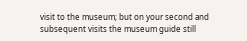visit to the museum; but on your second and subsequent visits the museum guide still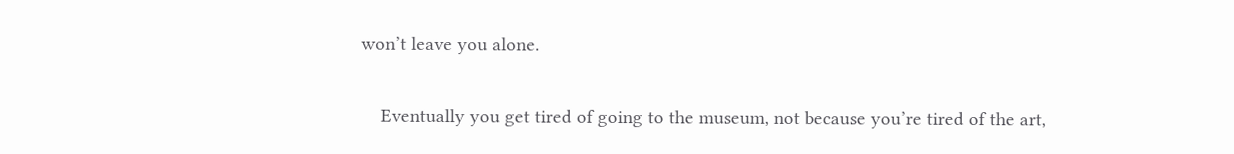won’t leave you alone.

    Eventually you get tired of going to the museum, not because you’re tired of the art,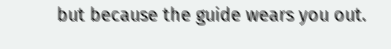but because the guide wears you out.